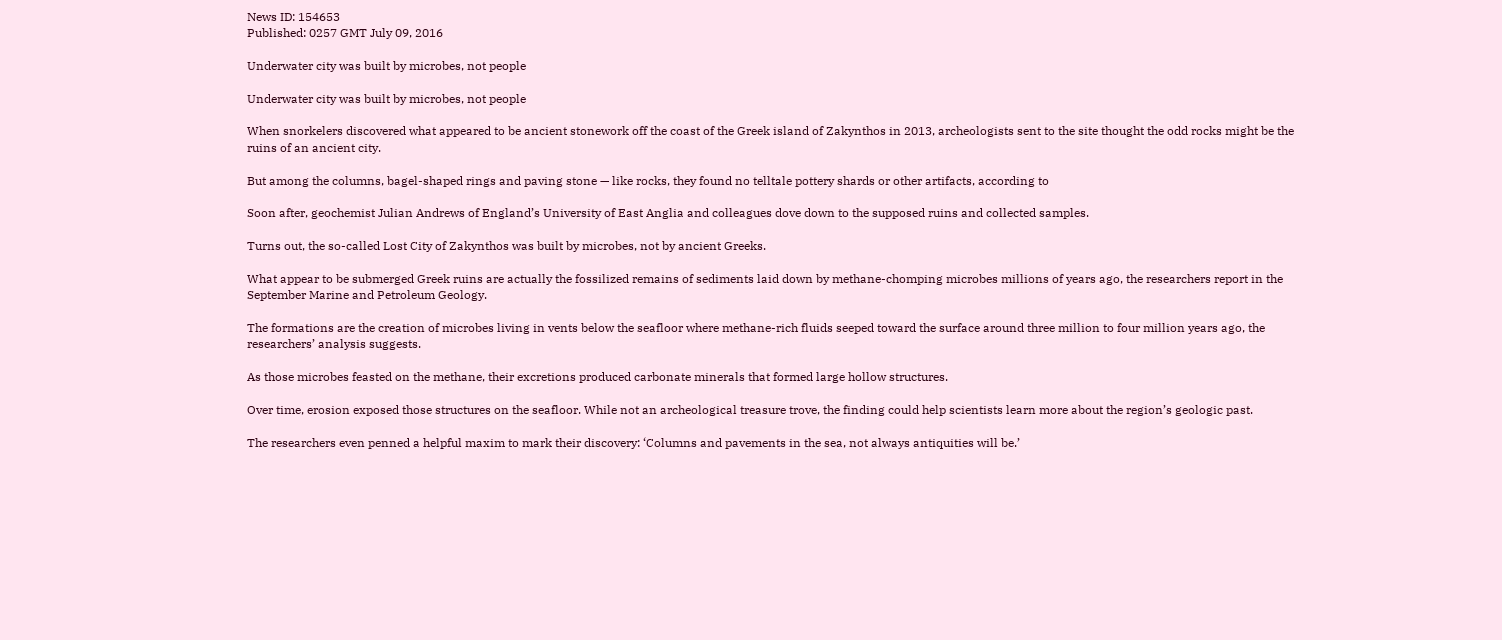News ID: 154653
Published: 0257 GMT July 09, 2016

Underwater city was built by microbes, not people

Underwater city was built by microbes, not people

When snorkelers discovered what appeared to be ancient stonework off the coast of the Greek island of Zakynthos in 2013, archeologists sent to the site thought the odd rocks might be the ruins of an ancient city.

But among the columns, bagel-shaped rings and paving stone — like rocks, they found no telltale pottery shards or other artifacts, according to

Soon after, geochemist Julian Andrews of England’s University of East Anglia and colleagues dove down to the supposed ruins and collected samples.

Turns out, the so-called Lost City of Zakynthos was built by microbes, not by ancient Greeks.

What appear to be submerged Greek ruins are actually the fossilized remains of sediments laid down by methane-chomping microbes millions of years ago, the researchers report in the September Marine and Petroleum Geology.

The formations are the creation of microbes living in vents below the seafloor where methane-rich fluids seeped toward the surface around three million to four million years ago, the researchers’ analysis suggests.

As those microbes feasted on the methane, their excretions produced carbonate minerals that formed large hollow structures.

Over time, erosion exposed those structures on the seafloor. While not an archeological treasure trove, the finding could help scientists learn more about the region’s geologic past.

The researchers even penned a helpful maxim to mark their discovery: ‘Columns and pavements in the sea, not always antiquities will be.’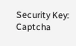Security Key:
Captcha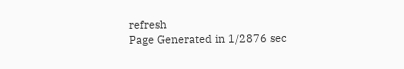refresh
Page Generated in 1/2876 sec